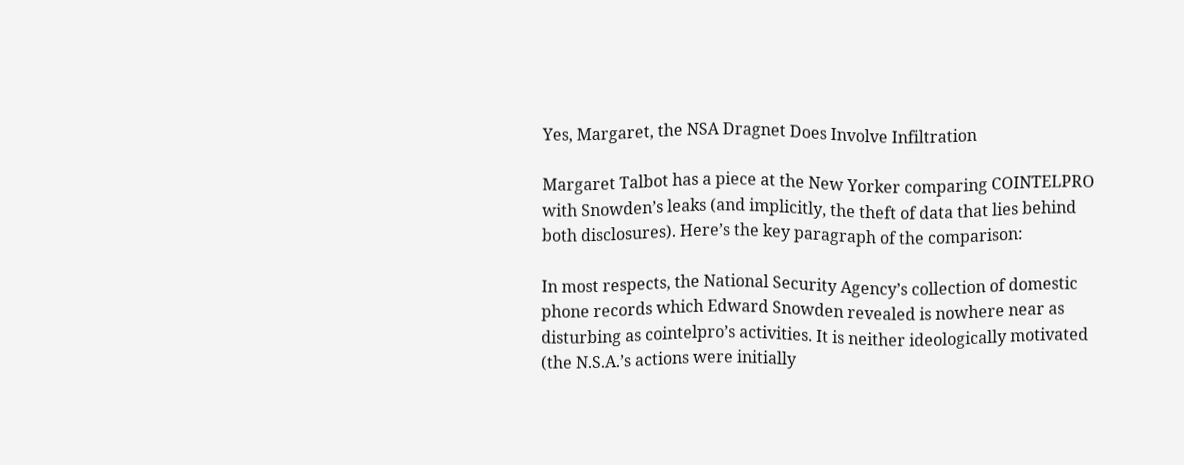Yes, Margaret, the NSA Dragnet Does Involve Infiltration

Margaret Talbot has a piece at the New Yorker comparing COINTELPRO with Snowden’s leaks (and implicitly, the theft of data that lies behind both disclosures). Here’s the key paragraph of the comparison:

In most respects, the National Security Agency’s collection of domestic phone records which Edward Snowden revealed is nowhere near as disturbing as cointelpro’s activities. It is neither ideologically motivated (the N.S.A.’s actions were initially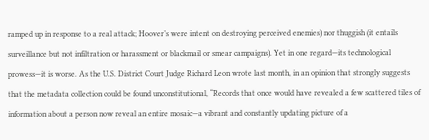ramped up in response to a real attack; Hoover’s were intent on destroying perceived enemies) nor thuggish (it entails surveillance but not infiltration or harassment or blackmail or smear campaigns). Yet in one regard—its technological prowess—it is worse. As the U.S. District Court Judge Richard Leon wrote last month, in an opinion that strongly suggests that the metadata collection could be found unconstitutional, “Records that once would have revealed a few scattered tiles of information about a person now reveal an entire mosaic—a vibrant and constantly updating picture of a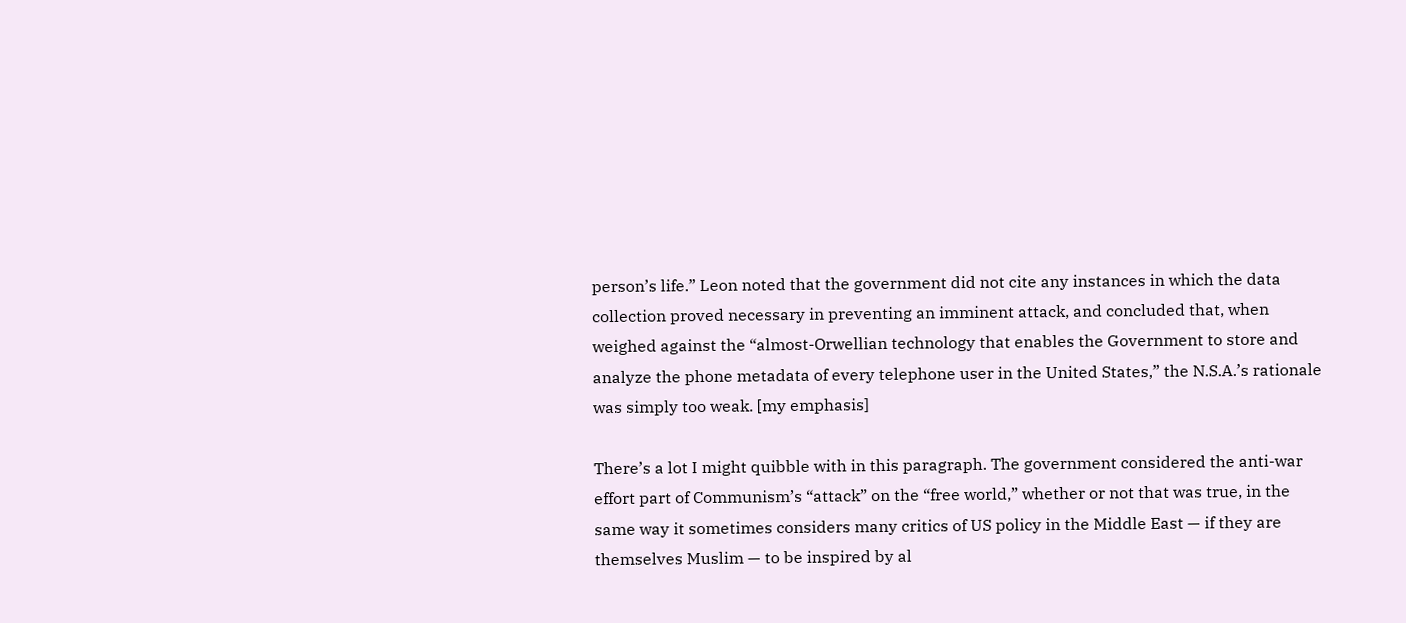person’s life.” Leon noted that the government did not cite any instances in which the data collection proved necessary in preventing an imminent attack, and concluded that, when weighed against the “almost-Orwellian technology that enables the Government to store and analyze the phone metadata of every telephone user in the United States,” the N.S.A.’s rationale was simply too weak. [my emphasis]

There’s a lot I might quibble with in this paragraph. The government considered the anti-war effort part of Communism’s “attack” on the “free world,” whether or not that was true, in the same way it sometimes considers many critics of US policy in the Middle East — if they are themselves Muslim — to be inspired by al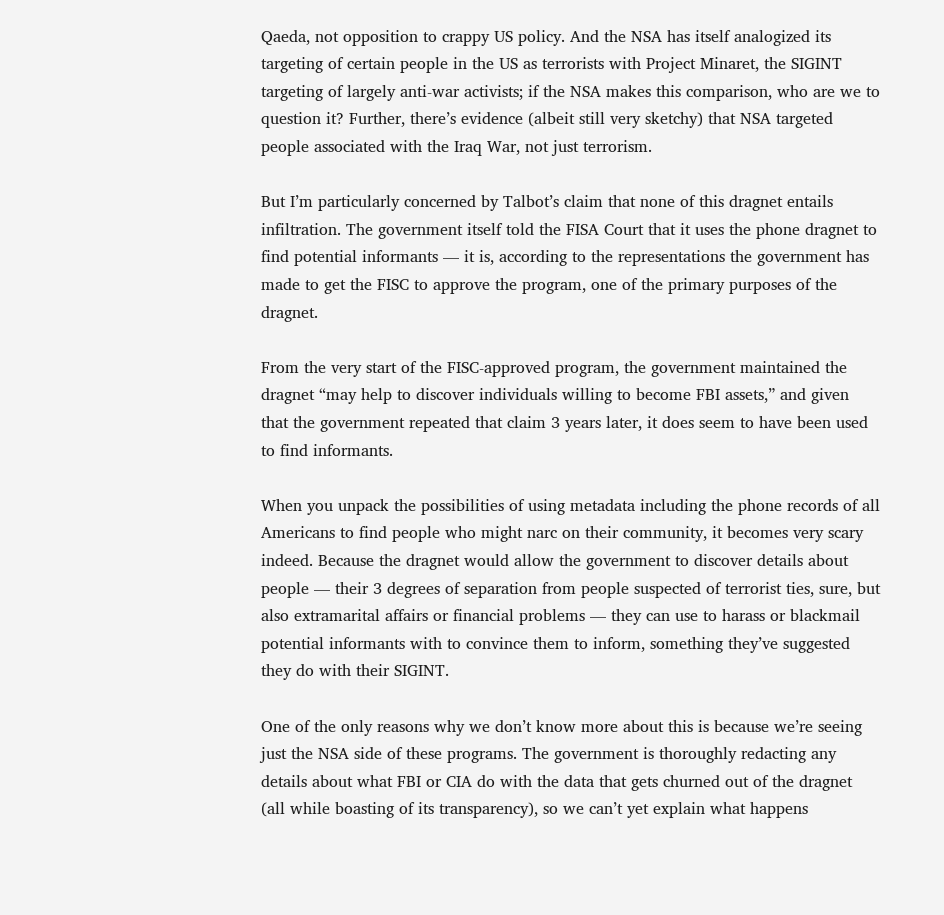Qaeda, not opposition to crappy US policy. And the NSA has itself analogized its targeting of certain people in the US as terrorists with Project Minaret, the SIGINT targeting of largely anti-war activists; if the NSA makes this comparison, who are we to question it? Further, there’s evidence (albeit still very sketchy) that NSA targeted people associated with the Iraq War, not just terrorism.

But I’m particularly concerned by Talbot’s claim that none of this dragnet entails infiltration. The government itself told the FISA Court that it uses the phone dragnet to find potential informants — it is, according to the representations the government has made to get the FISC to approve the program, one of the primary purposes of the dragnet.

From the very start of the FISC-approved program, the government maintained the dragnet “may help to discover individuals willing to become FBI assets,” and given that the government repeated that claim 3 years later, it does seem to have been used to find informants.

When you unpack the possibilities of using metadata including the phone records of all Americans to find people who might narc on their community, it becomes very scary indeed. Because the dragnet would allow the government to discover details about people — their 3 degrees of separation from people suspected of terrorist ties, sure, but also extramarital affairs or financial problems — they can use to harass or blackmail potential informants with to convince them to inform, something they’ve suggested they do with their SIGINT.

One of the only reasons why we don’t know more about this is because we’re seeing just the NSA side of these programs. The government is thoroughly redacting any details about what FBI or CIA do with the data that gets churned out of the dragnet (all while boasting of its transparency), so we can’t yet explain what happens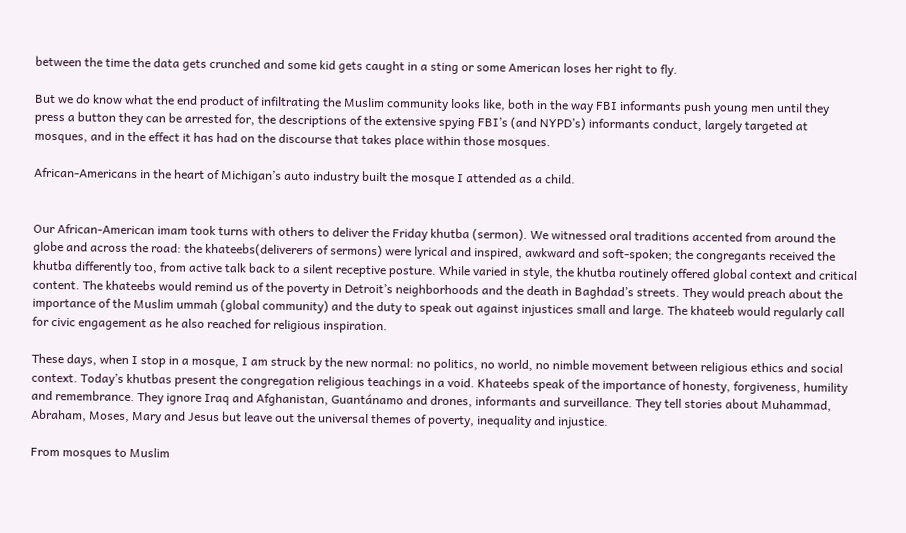between the time the data gets crunched and some kid gets caught in a sting or some American loses her right to fly.

But we do know what the end product of infiltrating the Muslim community looks like, both in the way FBI informants push young men until they press a button they can be arrested for, the descriptions of the extensive spying FBI’s (and NYPD’s) informants conduct, largely targeted at mosques, and in the effect it has had on the discourse that takes place within those mosques.

African-Americans in the heart of Michigan’s auto industry built the mosque I attended as a child.


Our African-American imam took turns with others to deliver the Friday khutba (sermon). We witnessed oral traditions accented from around the globe and across the road: the khateebs(deliverers of sermons) were lyrical and inspired, awkward and soft-spoken; the congregants received the khutba differently too, from active talk back to a silent receptive posture. While varied in style, the khutba routinely offered global context and critical content. The khateebs would remind us of the poverty in Detroit’s neighborhoods and the death in Baghdad’s streets. They would preach about the importance of the Muslim ummah (global community) and the duty to speak out against injustices small and large. The khateeb would regularly call for civic engagement as he also reached for religious inspiration.

These days, when I stop in a mosque, I am struck by the new normal: no politics, no world, no nimble movement between religious ethics and social context. Today’s khutbas present the congregation religious teachings in a void. Khateebs speak of the importance of honesty, forgiveness, humility and remembrance. They ignore Iraq and Afghanistan, Guantánamo and drones, informants and surveillance. They tell stories about Muhammad, Abraham, Moses, Mary and Jesus but leave out the universal themes of poverty, inequality and injustice.

From mosques to Muslim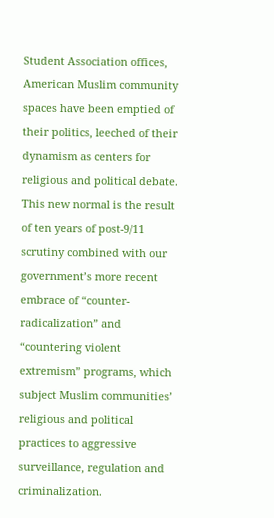Student Association offices, American Muslim community spaces have been emptied of their politics, leeched of their dynamism as centers for religious and political debate. This new normal is the result of ten years of post-9/11 scrutiny combined with our government’s more recent embrace of “counter-radicalization” and “countering violent extremism” programs, which subject Muslim communities’ religious and political practices to aggressive surveillance, regulation and criminalization.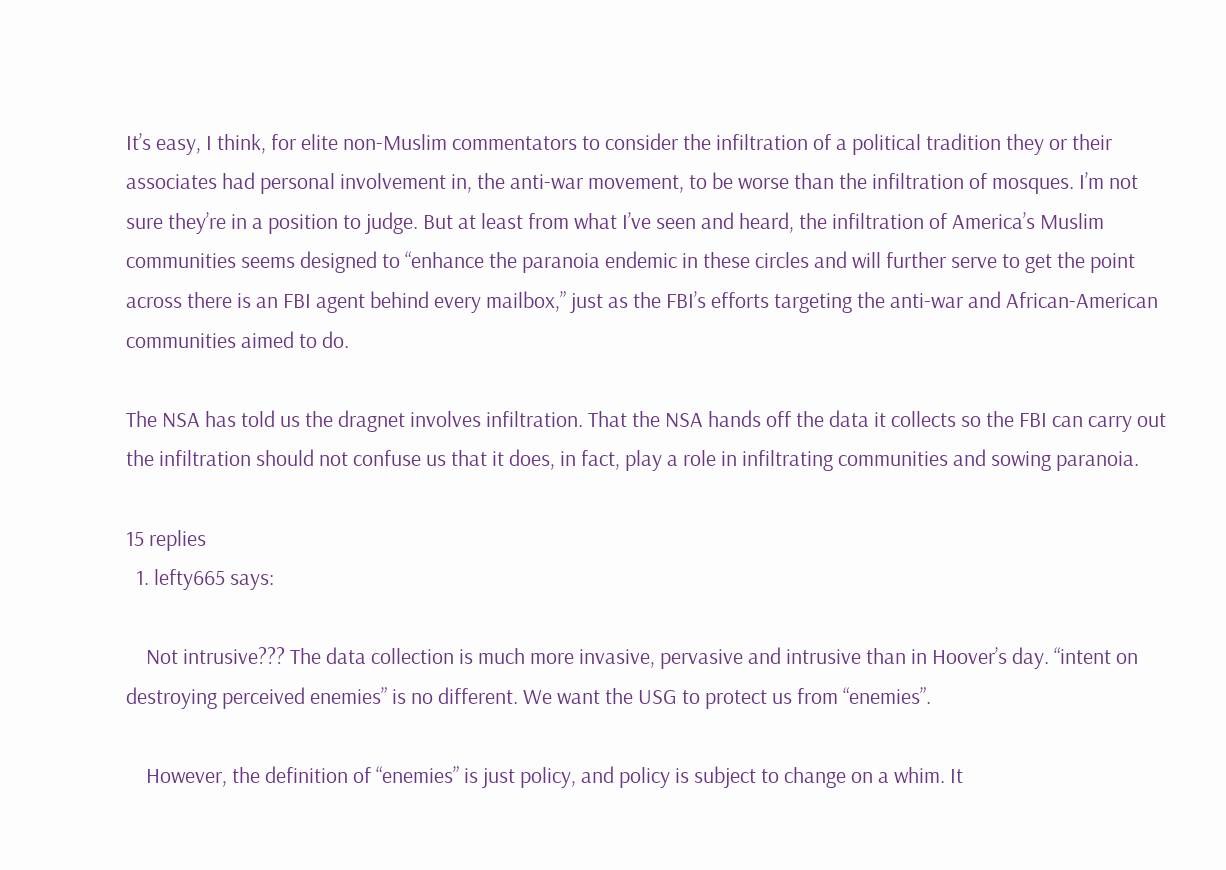It’s easy, I think, for elite non-Muslim commentators to consider the infiltration of a political tradition they or their associates had personal involvement in, the anti-war movement, to be worse than the infiltration of mosques. I’m not sure they’re in a position to judge. But at least from what I’ve seen and heard, the infiltration of America’s Muslim communities seems designed to “enhance the paranoia endemic in these circles and will further serve to get the point across there is an FBI agent behind every mailbox,” just as the FBI’s efforts targeting the anti-war and African-American communities aimed to do.

The NSA has told us the dragnet involves infiltration. That the NSA hands off the data it collects so the FBI can carry out the infiltration should not confuse us that it does, in fact, play a role in infiltrating communities and sowing paranoia.

15 replies
  1. lefty665 says:

    Not intrusive??? The data collection is much more invasive, pervasive and intrusive than in Hoover’s day. “intent on destroying perceived enemies” is no different. We want the USG to protect us from “enemies”.

    However, the definition of “enemies” is just policy, and policy is subject to change on a whim. It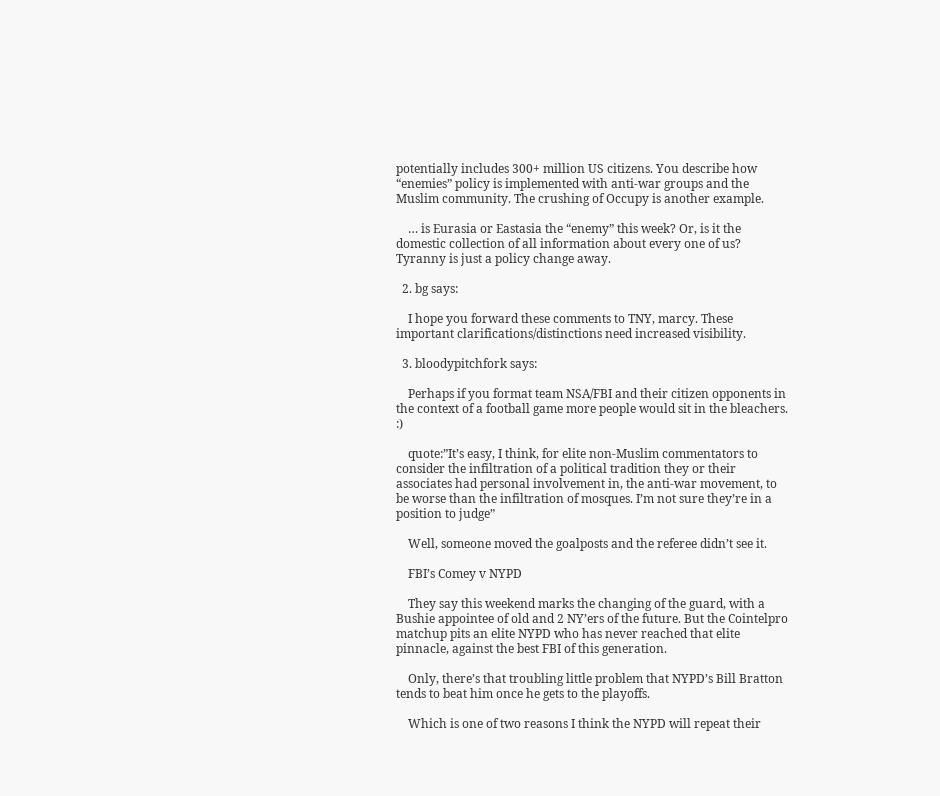potentially includes 300+ million US citizens. You describe how “enemies” policy is implemented with anti-war groups and the Muslim community. The crushing of Occupy is another example.

    … is Eurasia or Eastasia the “enemy” this week? Or, is it the domestic collection of all information about every one of us? Tyranny is just a policy change away.

  2. bg says:

    I hope you forward these comments to TNY, marcy. These important clarifications/distinctions need increased visibility.

  3. bloodypitchfork says:

    Perhaps if you format team NSA/FBI and their citizen opponents in the context of a football game more people would sit in the bleachers. :)

    quote:”It’s easy, I think, for elite non-Muslim commentators to consider the infiltration of a political tradition they or their associates had personal involvement in, the anti-war movement, to be worse than the infiltration of mosques. I’m not sure they’re in a position to judge”

    Well, someone moved the goalposts and the referee didn’t see it.

    FBI’s Comey v NYPD

    They say this weekend marks the changing of the guard, with a Bushie appointee of old and 2 NY’ers of the future. But the Cointelpro matchup pits an elite NYPD who has never reached that elite pinnacle, against the best FBI of this generation.

    Only, there’s that troubling little problem that NYPD’s Bill Bratton tends to beat him once he gets to the playoffs.

    Which is one of two reasons I think the NYPD will repeat their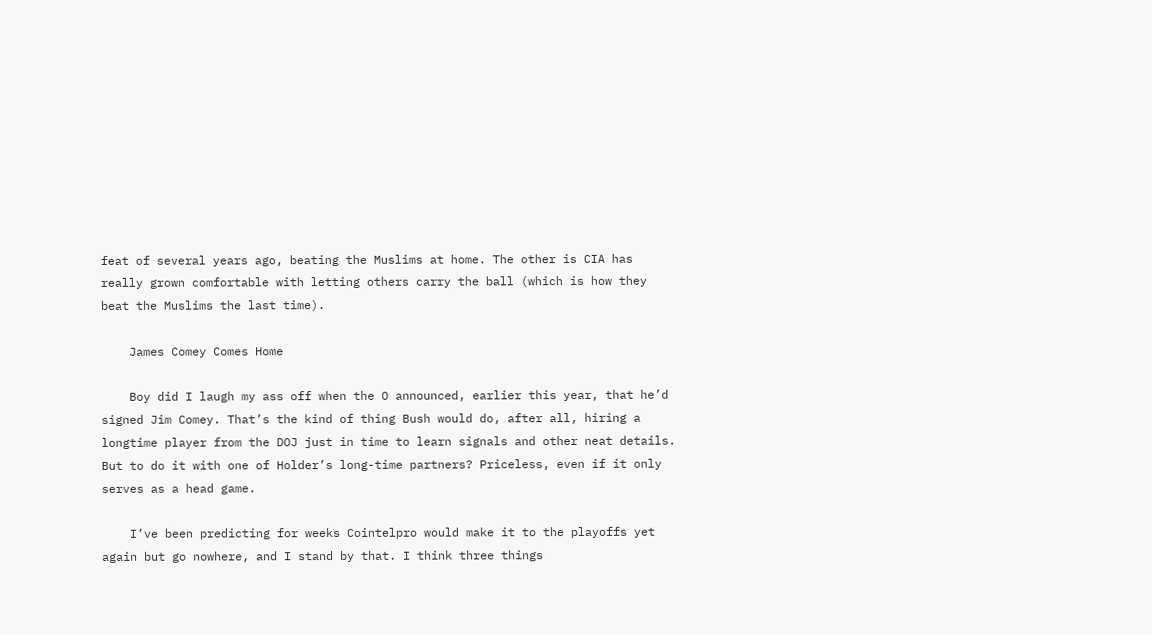feat of several years ago, beating the Muslims at home. The other is CIA has really grown comfortable with letting others carry the ball (which is how they beat the Muslims the last time).

    James Comey Comes Home

    Boy did I laugh my ass off when the O announced, earlier this year, that he’d signed Jim Comey. That’s the kind of thing Bush would do, after all, hiring a longtime player from the DOJ just in time to learn signals and other neat details. But to do it with one of Holder’s long-time partners? Priceless, even if it only serves as a head game.

    I’ve been predicting for weeks Cointelpro would make it to the playoffs yet again but go nowhere, and I stand by that. I think three things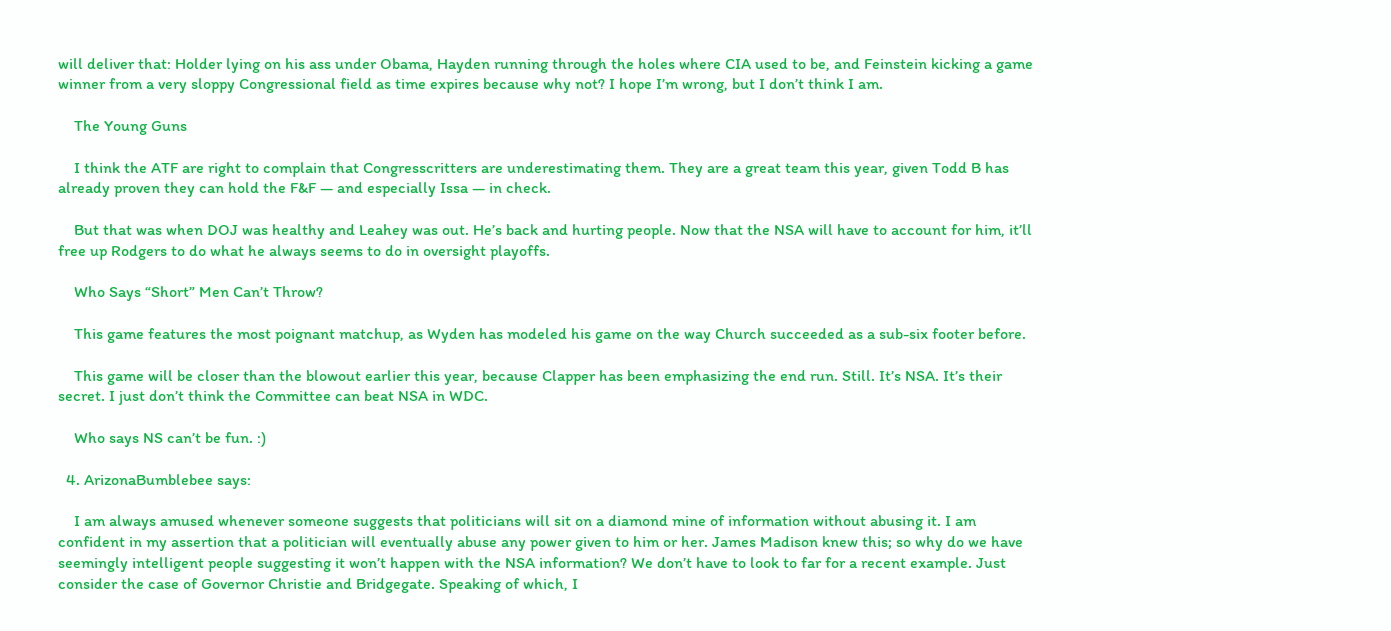will deliver that: Holder lying on his ass under Obama, Hayden running through the holes where CIA used to be, and Feinstein kicking a game winner from a very sloppy Congressional field as time expires because why not? I hope I’m wrong, but I don’t think I am.

    The Young Guns

    I think the ATF are right to complain that Congresscritters are underestimating them. They are a great team this year, given Todd B has already proven they can hold the F&F — and especially Issa — in check.

    But that was when DOJ was healthy and Leahey was out. He’s back and hurting people. Now that the NSA will have to account for him, it’ll free up Rodgers to do what he always seems to do in oversight playoffs.

    Who Says “Short” Men Can’t Throw?

    This game features the most poignant matchup, as Wyden has modeled his game on the way Church succeeded as a sub-six footer before.

    This game will be closer than the blowout earlier this year, because Clapper has been emphasizing the end run. Still. It’s NSA. It’s their secret. I just don’t think the Committee can beat NSA in WDC.

    Who says NS can’t be fun. :)

  4. ArizonaBumblebee says:

    I am always amused whenever someone suggests that politicians will sit on a diamond mine of information without abusing it. I am confident in my assertion that a politician will eventually abuse any power given to him or her. James Madison knew this; so why do we have seemingly intelligent people suggesting it won’t happen with the NSA information? We don’t have to look to far for a recent example. Just consider the case of Governor Christie and Bridgegate. Speaking of which, I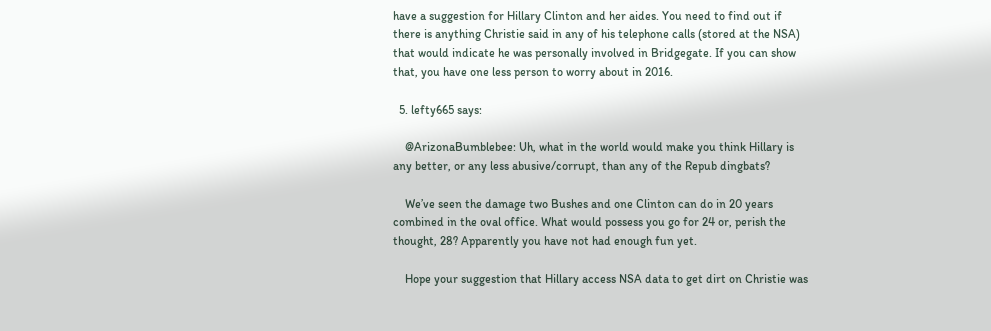have a suggestion for Hillary Clinton and her aides. You need to find out if there is anything Christie said in any of his telephone calls (stored at the NSA) that would indicate he was personally involved in Bridgegate. If you can show that, you have one less person to worry about in 2016.

  5. lefty665 says:

    @ArizonaBumblebee: Uh, what in the world would make you think Hillary is any better, or any less abusive/corrupt, than any of the Repub dingbats?

    We’ve seen the damage two Bushes and one Clinton can do in 20 years combined in the oval office. What would possess you go for 24 or, perish the thought, 28? Apparently you have not had enough fun yet.

    Hope your suggestion that Hillary access NSA data to get dirt on Christie was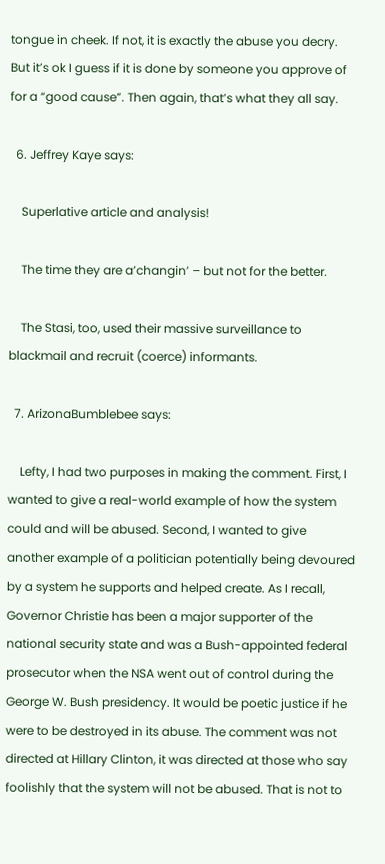tongue in cheek. If not, it is exactly the abuse you decry. But it’s ok I guess if it is done by someone you approve of for a “good cause”. Then again, that’s what they all say.

  6. Jeffrey Kaye says:

    Superlative article and analysis!

    The time they are a’changin’ – but not for the better.

    The Stasi, too, used their massive surveillance to blackmail and recruit (coerce) informants.

  7. ArizonaBumblebee says:

    Lefty, I had two purposes in making the comment. First, I wanted to give a real-world example of how the system could and will be abused. Second, I wanted to give another example of a politician potentially being devoured by a system he supports and helped create. As I recall, Governor Christie has been a major supporter of the national security state and was a Bush-appointed federal prosecutor when the NSA went out of control during the George W. Bush presidency. It would be poetic justice if he were to be destroyed in its abuse. The comment was not directed at Hillary Clinton, it was directed at those who say foolishly that the system will not be abused. That is not to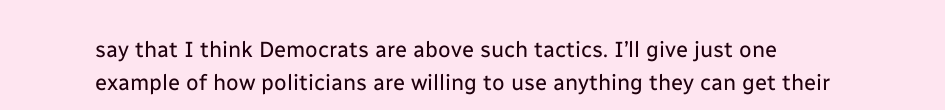say that I think Democrats are above such tactics. I’ll give just one example of how politicians are willing to use anything they can get their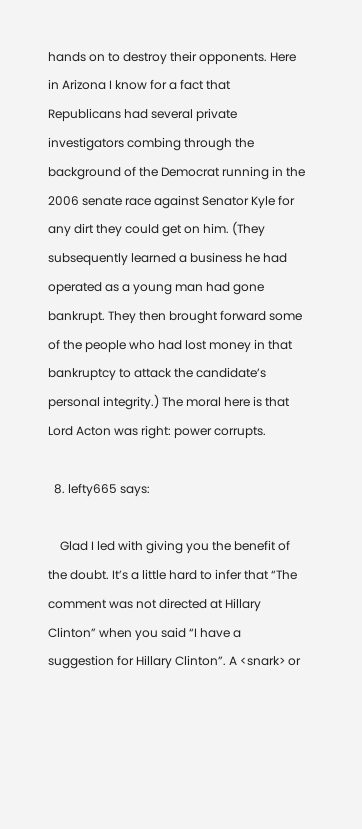hands on to destroy their opponents. Here in Arizona I know for a fact that Republicans had several private investigators combing through the background of the Democrat running in the 2006 senate race against Senator Kyle for any dirt they could get on him. (They subsequently learned a business he had operated as a young man had gone bankrupt. They then brought forward some of the people who had lost money in that bankruptcy to attack the candidate’s personal integrity.) The moral here is that Lord Acton was right: power corrupts.

  8. lefty665 says:

    Glad I led with giving you the benefit of the doubt. It’s a little hard to infer that “The comment was not directed at Hillary Clinton” when you said “I have a suggestion for Hillary Clinton”. A <snark> or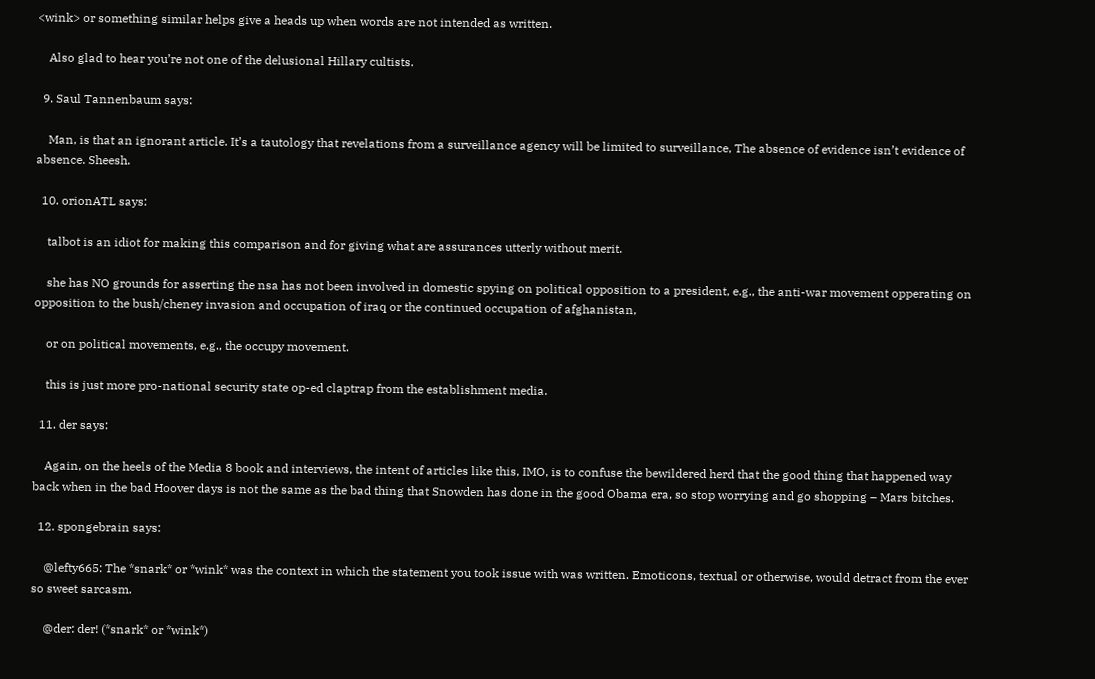<wink> or something similar helps give a heads up when words are not intended as written.

    Also glad to hear you’re not one of the delusional Hillary cultists.

  9. Saul Tannenbaum says:

    Man, is that an ignorant article. It’s a tautology that revelations from a surveillance agency will be limited to surveillance, The absence of evidence isn’t evidence of absence. Sheesh.

  10. orionATL says:

    talbot is an idiot for making this comparison and for giving what are assurances utterly without merit.

    she has NO grounds for asserting the nsa has not been involved in domestic spying on political opposition to a president, e.g., the anti-war movement opperating on opposition to the bush/cheney invasion and occupation of iraq or the continued occupation of afghanistan,

    or on political movements, e.g., the occupy movement.

    this is just more pro-national security state op-ed claptrap from the establishment media.

  11. der says:

    Again, on the heels of the Media 8 book and interviews, the intent of articles like this, IMO, is to confuse the bewildered herd that the good thing that happened way back when in the bad Hoover days is not the same as the bad thing that Snowden has done in the good Obama era, so stop worrying and go shopping – Mars bitches.

  12. spongebrain says:

    @lefty665: The *snark* or *wink* was the context in which the statement you took issue with was written. Emoticons, textual or otherwise, would detract from the ever so sweet sarcasm.

    @der: der! (*snark* or *wink*)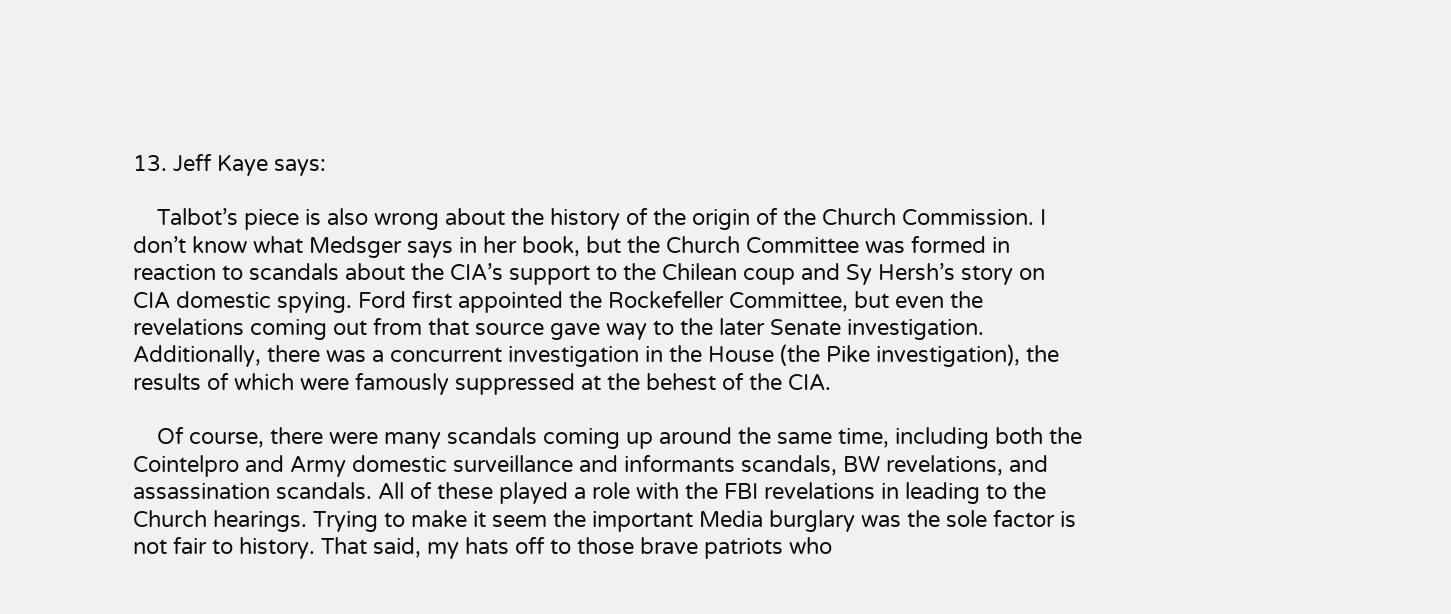13. Jeff Kaye says:

    Talbot’s piece is also wrong about the history of the origin of the Church Commission. I don’t know what Medsger says in her book, but the Church Committee was formed in reaction to scandals about the CIA’s support to the Chilean coup and Sy Hersh’s story on CIA domestic spying. Ford first appointed the Rockefeller Committee, but even the revelations coming out from that source gave way to the later Senate investigation. Additionally, there was a concurrent investigation in the House (the Pike investigation), the results of which were famously suppressed at the behest of the CIA.

    Of course, there were many scandals coming up around the same time, including both the Cointelpro and Army domestic surveillance and informants scandals, BW revelations, and assassination scandals. All of these played a role with the FBI revelations in leading to the Church hearings. Trying to make it seem the important Media burglary was the sole factor is not fair to history. That said, my hats off to those brave patriots who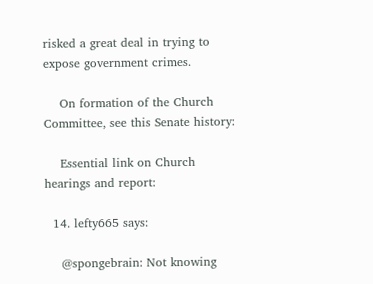risked a great deal in trying to expose government crimes.

    On formation of the Church Committee, see this Senate history:

    Essential link on Church hearings and report:

  14. lefty665 says:

    @spongebrain: Not knowing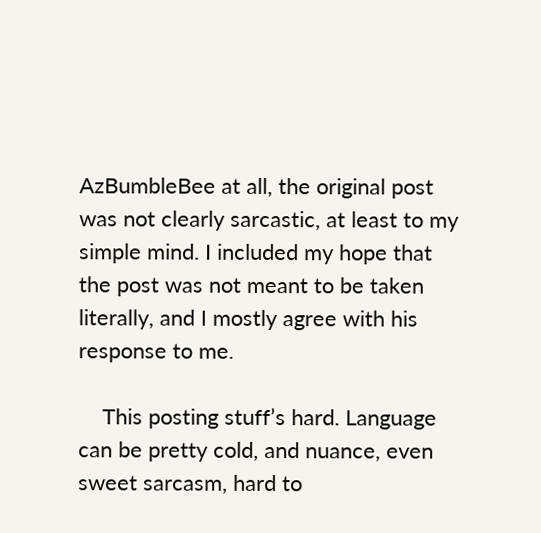AzBumbleBee at all, the original post was not clearly sarcastic, at least to my simple mind. I included my hope that the post was not meant to be taken literally, and I mostly agree with his response to me.

    This posting stuff’s hard. Language can be pretty cold, and nuance, even sweet sarcasm, hard to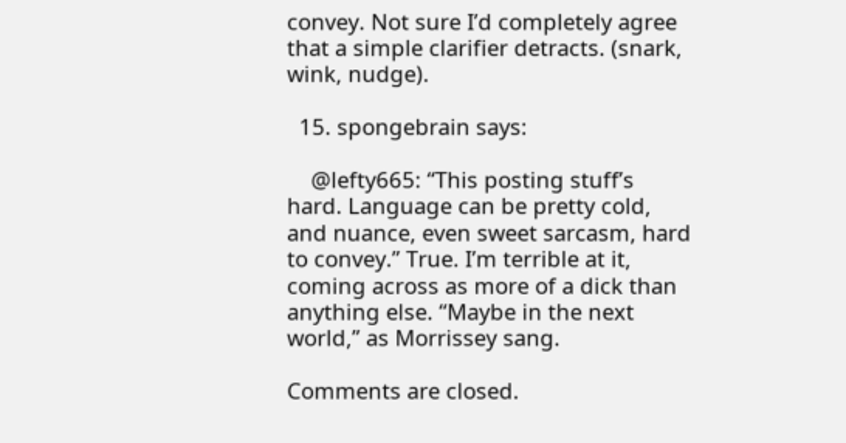convey. Not sure I’d completely agree that a simple clarifier detracts. (snark, wink, nudge).

  15. spongebrain says:

    @lefty665: “This posting stuff’s hard. Language can be pretty cold, and nuance, even sweet sarcasm, hard to convey.” True. I’m terrible at it, coming across as more of a dick than anything else. “Maybe in the next world,” as Morrissey sang.

Comments are closed.